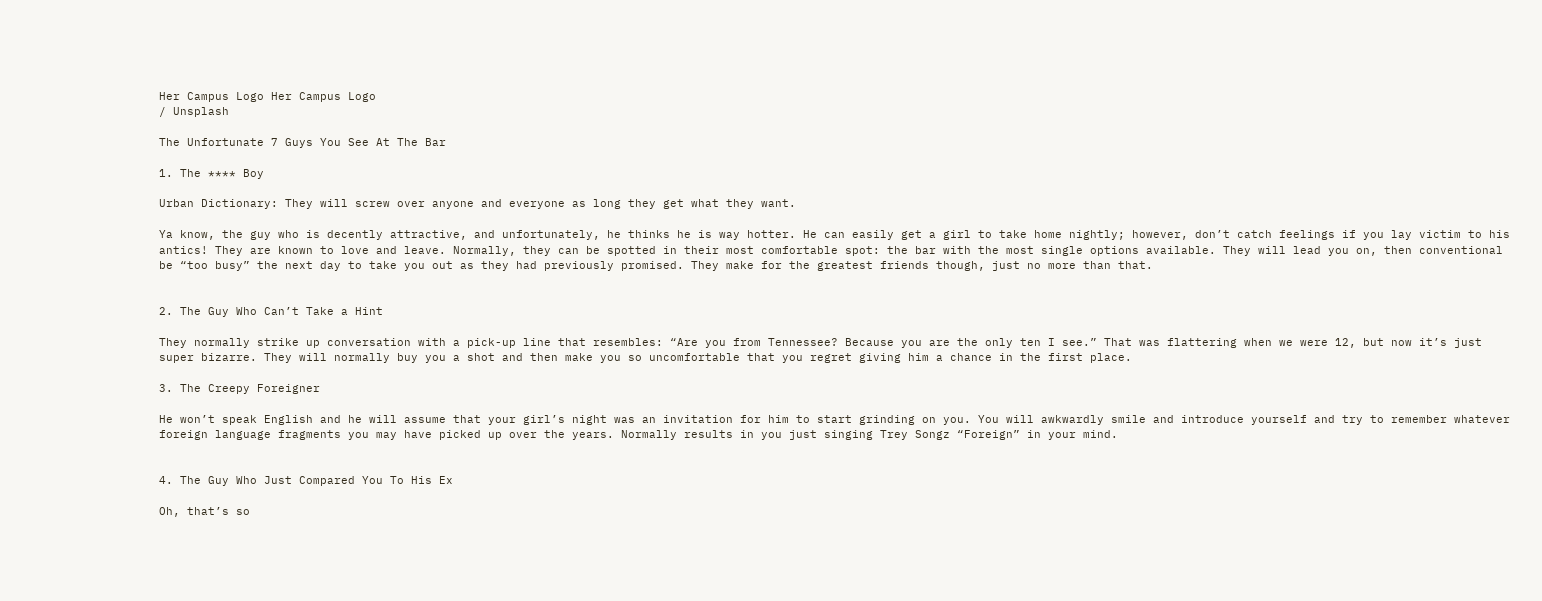Her Campus Logo Her Campus Logo
/ Unsplash

The Unfortunate 7 Guys You See At The Bar

1. The **** Boy

Urban Dictionary: They will screw over anyone and everyone as long they get what they want.

Ya know, the guy who is decently attractive, and unfortunately, he thinks he is way hotter. He can easily get a girl to take home nightly; however, don’t catch feelings if you lay victim to his antics! They are known to love and leave. Normally, they can be spotted in their most comfortable spot: the bar with the most single options available. They will lead you on, then conventional be “too busy” the next day to take you out as they had previously promised. They make for the greatest friends though, just no more than that.


2. The Guy Who Can’t Take a Hint

They normally strike up conversation with a pick-up line that resembles: “Are you from Tennessee? Because you are the only ten I see.” That was flattering when we were 12, but now it’s just super bizarre. They will normally buy you a shot and then make you so uncomfortable that you regret giving him a chance in the first place.

3. The Creepy Foreigner

He won’t speak English and he will assume that your girl’s night was an invitation for him to start grinding on you. You will awkwardly smile and introduce yourself and try to remember whatever foreign language fragments you may have picked up over the years. Normally results in you just singing Trey Songz “Foreign” in your mind.


4. The Guy Who Just Compared You To His Ex

Oh, that’s so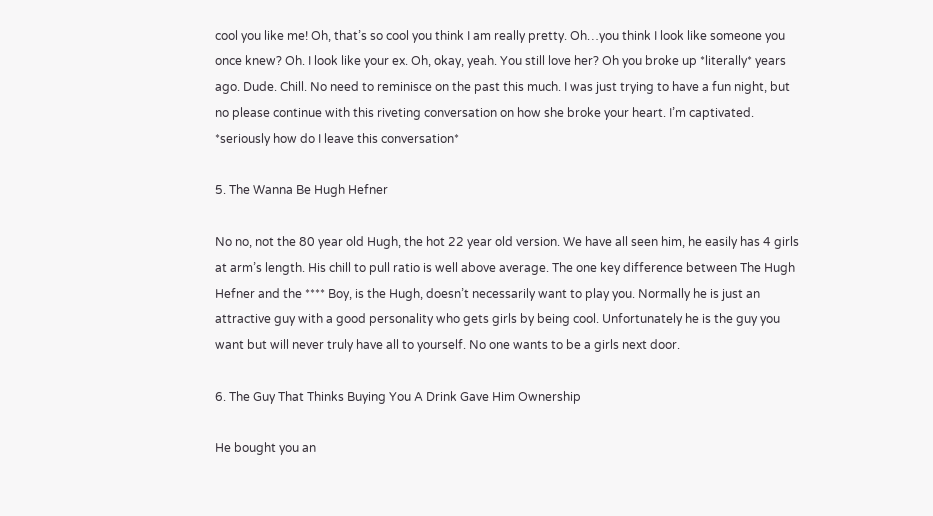cool you like me! Oh, that’s so cool you think I am really pretty. Oh…you think I look like someone you once knew? Oh. I look like your ex. Oh, okay, yeah. You still love her? Oh you broke up *literally* years ago. Dude. Chill. No need to reminisce on the past this much. I was just trying to have a fun night, but no please continue with this riveting conversation on how she broke your heart. I’m captivated. *seriously how do I leave this conversation*

5. The Wanna Be Hugh Hefner

No no, not the 80 year old Hugh, the hot 22 year old version. We have all seen him, he easily has 4 girls at arm’s length. His chill to pull ratio is well above average. The one key difference between The Hugh Hefner and the **** Boy, is the Hugh, doesn’t necessarily want to play you. Normally he is just an attractive guy with a good personality who gets girls by being cool. Unfortunately he is the guy you want but will never truly have all to yourself. No one wants to be a girls next door.

6. The Guy That Thinks Buying You A Drink Gave Him Ownership

He bought you an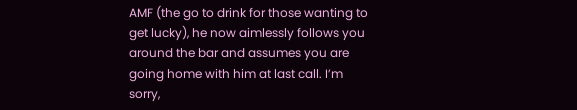AMF (the go to drink for those wanting to get lucky), he now aimlessly follows you around the bar and assumes you are going home with him at last call. I’m sorry,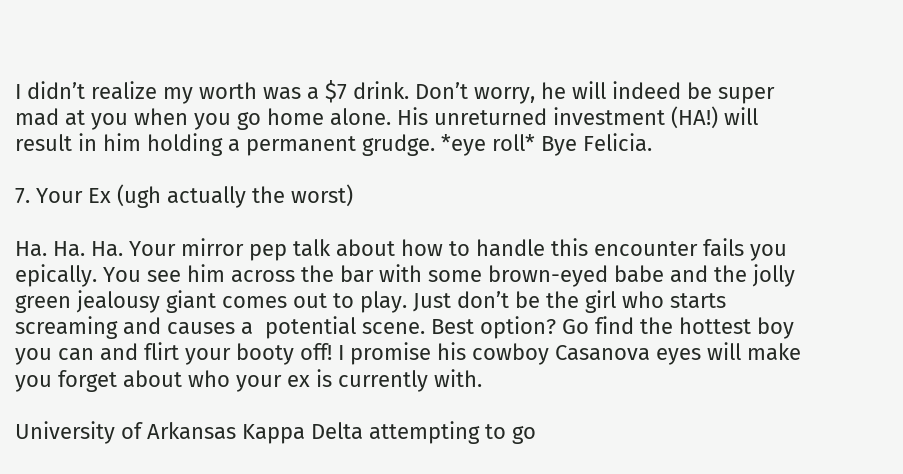I didn’t realize my worth was a $7 drink. Don’t worry, he will indeed be super mad at you when you go home alone. His unreturned investment (HA!) will result in him holding a permanent grudge. *eye roll* Bye Felicia.

7. Your Ex (ugh actually the worst)

Ha. Ha. Ha. Your mirror pep talk about how to handle this encounter fails you epically. You see him across the bar with some brown-eyed babe and the jolly green jealousy giant comes out to play. Just don’t be the girl who starts screaming and causes a  potential scene. Best option? Go find the hottest boy you can and flirt your booty off! I promise his cowboy Casanova eyes will make you forget about who your ex is currently with.

University of Arkansas Kappa Delta attempting to go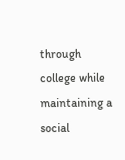through college while maintaining a social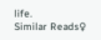life.
Similar Reads♀